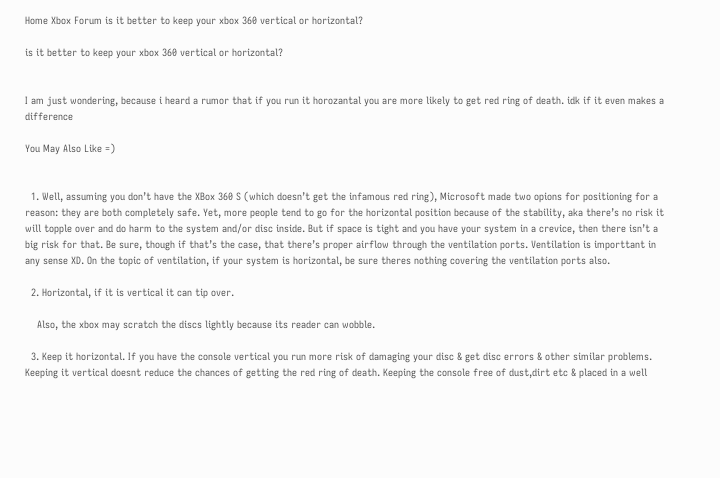Home Xbox Forum is it better to keep your xbox 360 vertical or horizontal?

is it better to keep your xbox 360 vertical or horizontal?


I am just wondering, because i heard a rumor that if you run it horozantal you are more likely to get red ring of death. idk if it even makes a difference

You May Also Like =)


  1. Well, assuming you don’t have the XBox 360 S (which doesn’t get the infamous red ring), Microsoft made two opions for positioning for a reason: they are both completely safe. Yet, more people tend to go for the horizontal position because of the stability, aka there’s no risk it will topple over and do harm to the system and/or disc inside. But if space is tight and you have your system in a crevice, then there isn’t a big risk for that. Be sure, though if that’s the case, that there’s proper airflow through the ventilation ports. Ventilation is importtant in any sense XD. On the topic of ventilation, if your system is horizontal, be sure theres nothing covering the ventilation ports also.

  2. Horizontal, if it is vertical it can tip over.

    Also, the xbox may scratch the discs lightly because its reader can wobble.

  3. Keep it horizontal. If you have the console vertical you run more risk of damaging your disc & get disc errors & other similar problems. Keeping it vertical doesnt reduce the chances of getting the red ring of death. Keeping the console free of dust,dirt etc & placed in a well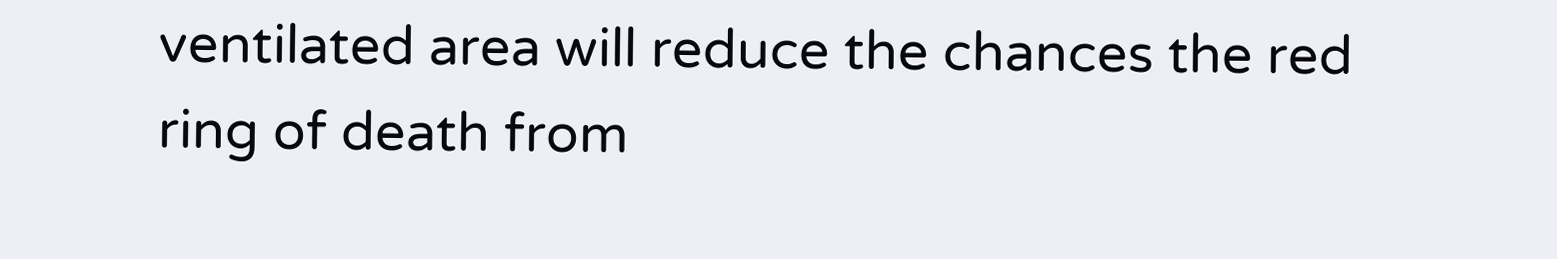ventilated area will reduce the chances the red ring of death from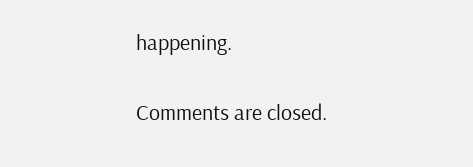happening.

Comments are closed.